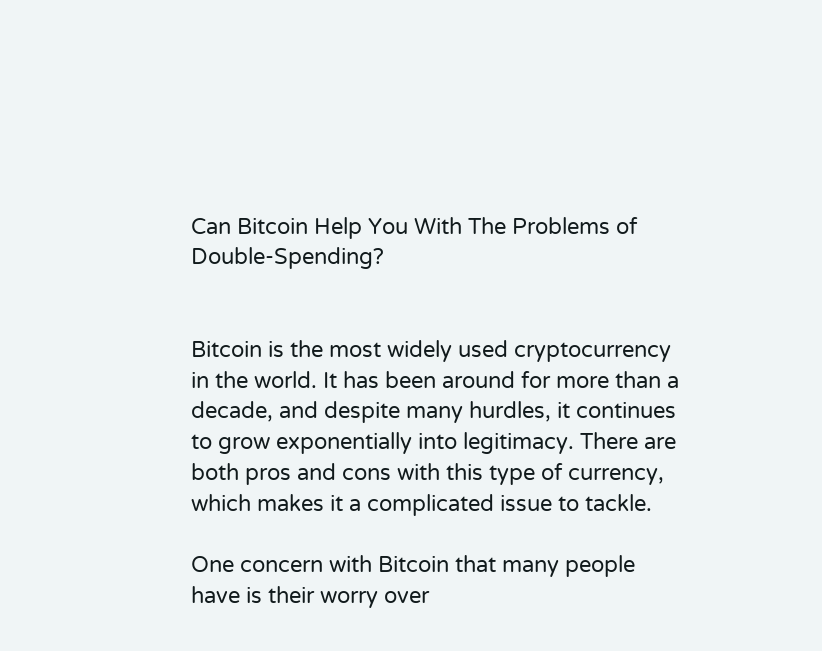Can Bitcoin Help You With The Problems of Double-Spending?


Bitcoin is the most widely used cryptocurrency in the world. It has been around for more than a decade, and despite many hurdles, it continues to grow exponentially into legitimacy. There are both pros and cons with this type of currency, which makes it a complicated issue to tackle.

One concern with Bitcoin that many people have is their worry over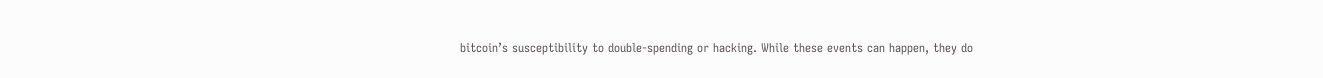bitcoin’s susceptibility to double-spending or hacking. While these events can happen, they do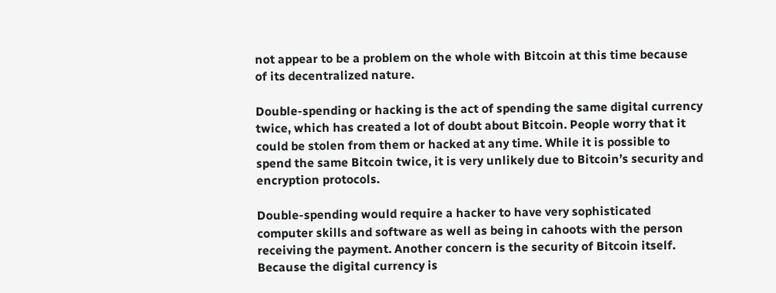not appear to be a problem on the whole with Bitcoin at this time because of its decentralized nature.

Double-spending or hacking is the act of spending the same digital currency twice, which has created a lot of doubt about Bitcoin. People worry that it could be stolen from them or hacked at any time. While it is possible to spend the same Bitcoin twice, it is very unlikely due to Bitcoin’s security and encryption protocols.

Double-spending would require a hacker to have very sophisticated computer skills and software as well as being in cahoots with the person receiving the payment. Another concern is the security of Bitcoin itself. Because the digital currency is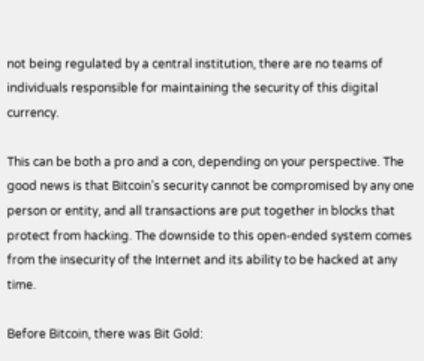not being regulated by a central institution, there are no teams of individuals responsible for maintaining the security of this digital currency.

This can be both a pro and a con, depending on your perspective. The good news is that Bitcoin’s security cannot be compromised by any one person or entity, and all transactions are put together in blocks that protect from hacking. The downside to this open-ended system comes from the insecurity of the Internet and its ability to be hacked at any time.

Before Bitcoin, there was Bit Gold: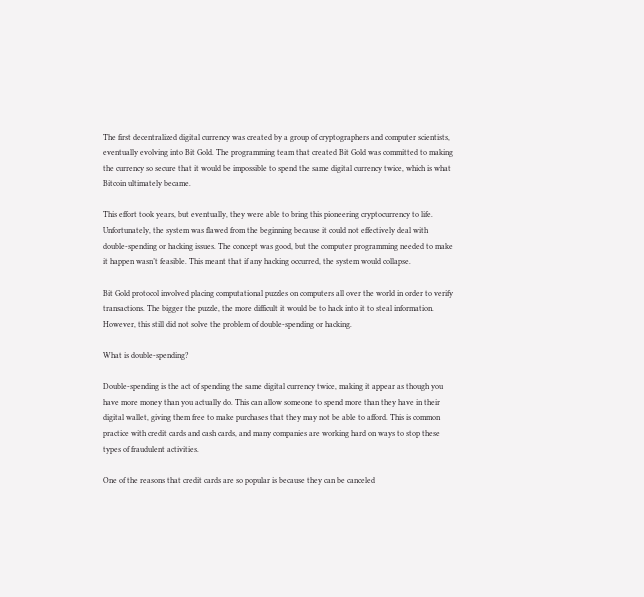The first decentralized digital currency was created by a group of cryptographers and computer scientists, eventually evolving into Bit Gold. The programming team that created Bit Gold was committed to making the currency so secure that it would be impossible to spend the same digital currency twice, which is what Bitcoin ultimately became.

This effort took years, but eventually, they were able to bring this pioneering cryptocurrency to life. Unfortunately, the system was flawed from the beginning because it could not effectively deal with double-spending or hacking issues. The concept was good, but the computer programming needed to make it happen wasn’t feasible. This meant that if any hacking occurred, the system would collapse.

Bit Gold protocol involved placing computational puzzles on computers all over the world in order to verify transactions. The bigger the puzzle, the more difficult it would be to hack into it to steal information. However, this still did not solve the problem of double-spending or hacking.

What is double-spending?

Double-spending is the act of spending the same digital currency twice, making it appear as though you have more money than you actually do. This can allow someone to spend more than they have in their digital wallet, giving them free to make purchases that they may not be able to afford. This is common practice with credit cards and cash cards, and many companies are working hard on ways to stop these types of fraudulent activities.

One of the reasons that credit cards are so popular is because they can be canceled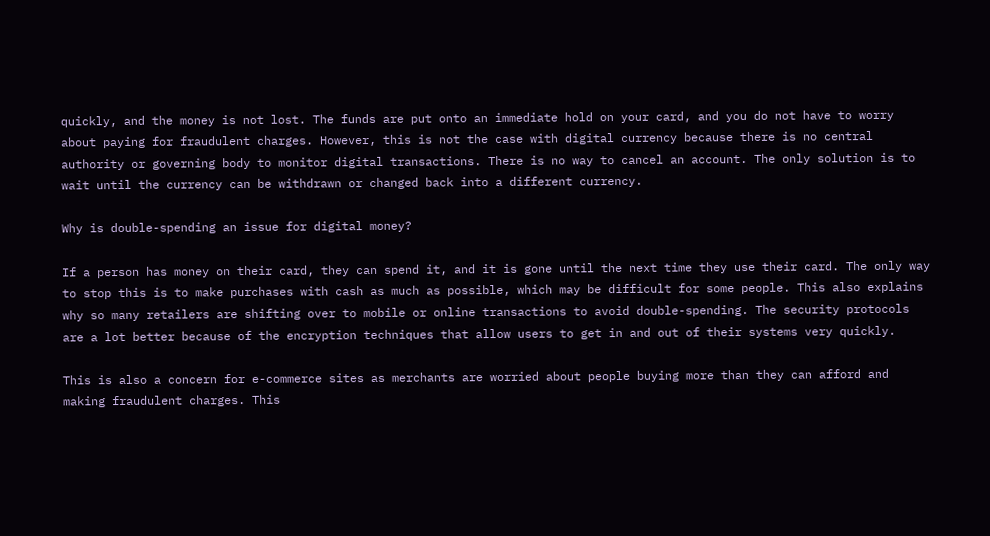quickly, and the money is not lost. The funds are put onto an immediate hold on your card, and you do not have to worry about paying for fraudulent charges. However, this is not the case with digital currency because there is no central authority or governing body to monitor digital transactions. There is no way to cancel an account. The only solution is to wait until the currency can be withdrawn or changed back into a different currency.

Why is double-spending an issue for digital money?

If a person has money on their card, they can spend it, and it is gone until the next time they use their card. The only way to stop this is to make purchases with cash as much as possible, which may be difficult for some people. This also explains why so many retailers are shifting over to mobile or online transactions to avoid double-spending. The security protocols are a lot better because of the encryption techniques that allow users to get in and out of their systems very quickly.

This is also a concern for e-commerce sites as merchants are worried about people buying more than they can afford and making fraudulent charges. This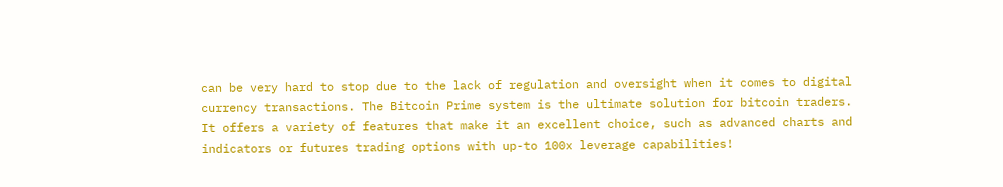can be very hard to stop due to the lack of regulation and oversight when it comes to digital currency transactions. The Bitcoin Prime system is the ultimate solution for bitcoin traders. It offers a variety of features that make it an excellent choice, such as advanced charts and indicators or futures trading options with up-to 100x leverage capabilities!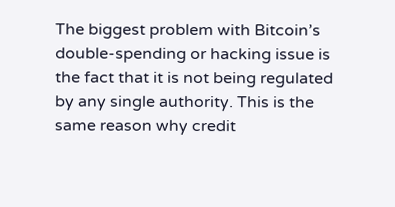The biggest problem with Bitcoin’s double-spending or hacking issue is the fact that it is not being regulated by any single authority. This is the same reason why credit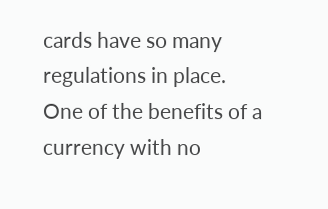cards have so many regulations in place. One of the benefits of a currency with no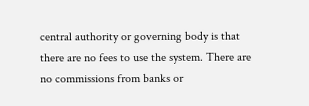central authority or governing body is that there are no fees to use the system. There are no commissions from banks or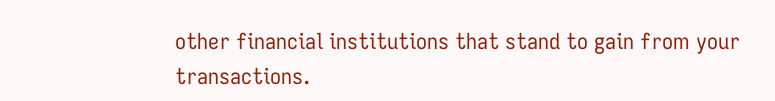other financial institutions that stand to gain from your transactions.